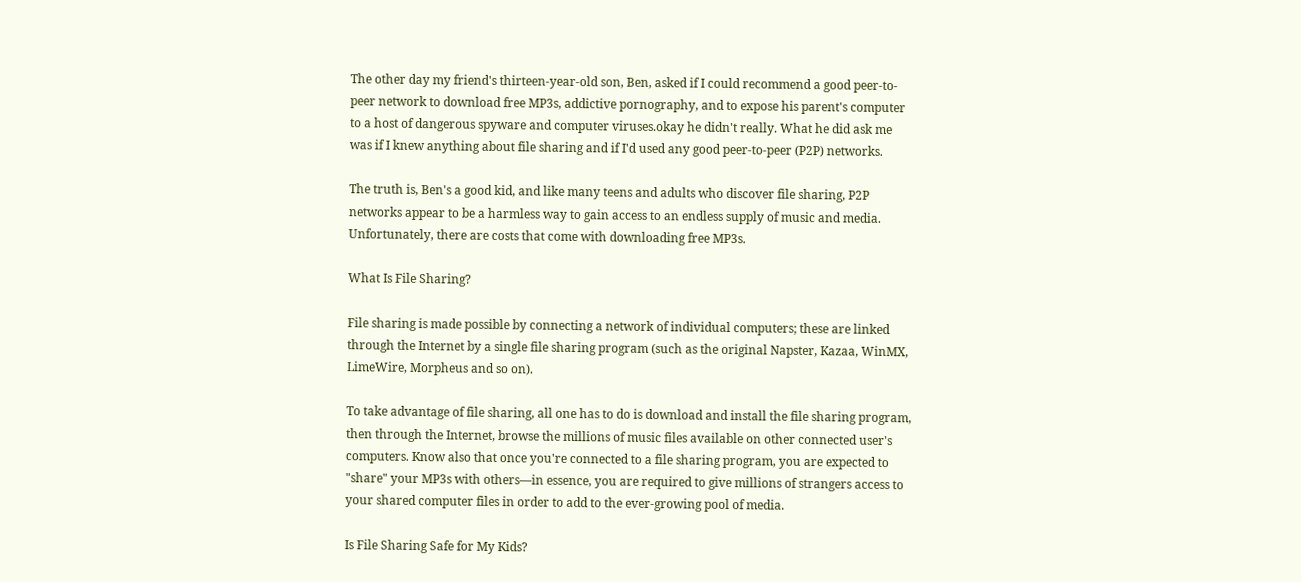The other day my friend's thirteen-year-old son, Ben, asked if I could recommend a good peer-to-peer network to download free MP3s, addictive pornography, and to expose his parent's computer to a host of dangerous spyware and computer viruses.okay he didn't really. What he did ask me was if I knew anything about file sharing and if I'd used any good peer-to-peer (P2P) networks.

The truth is, Ben's a good kid, and like many teens and adults who discover file sharing, P2P networks appear to be a harmless way to gain access to an endless supply of music and media. Unfortunately, there are costs that come with downloading free MP3s.

What Is File Sharing?

File sharing is made possible by connecting a network of individual computers; these are linked through the Internet by a single file sharing program (such as the original Napster, Kazaa, WinMX, LimeWire, Morpheus and so on).

To take advantage of file sharing, all one has to do is download and install the file sharing program, then through the Internet, browse the millions of music files available on other connected user's computers. Know also that once you're connected to a file sharing program, you are expected to "share" your MP3s with others—in essence, you are required to give millions of strangers access to your shared computer files in order to add to the ever-growing pool of media.

Is File Sharing Safe for My Kids?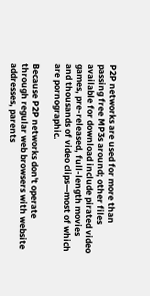P2P networks are used for more than passing free MP3s around; other files available for download include pirated video games, pre-released, full-length movies and thousands of video clips—most of which are pornographic.

Because P2P networks don't operate through regular web browsers with website addresses, parents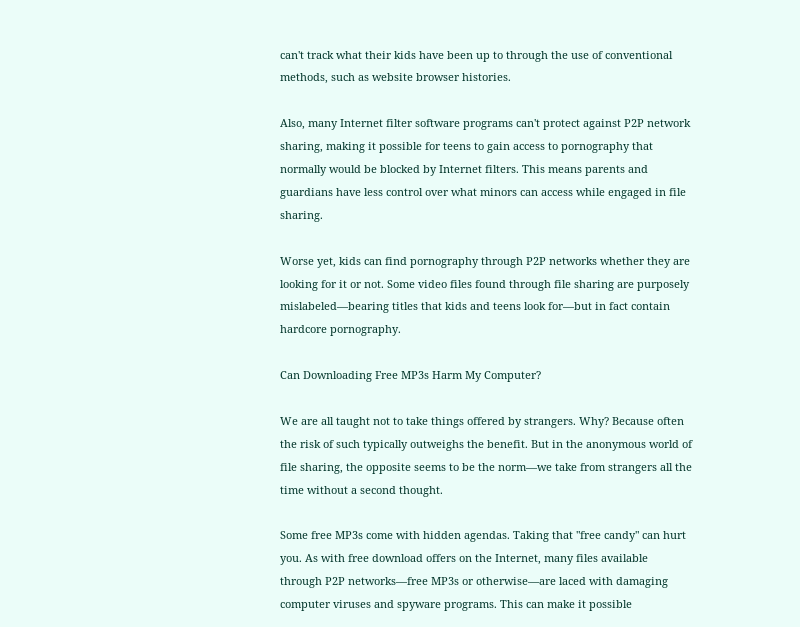can't track what their kids have been up to through the use of conventional methods, such as website browser histories.

Also, many Internet filter software programs can't protect against P2P network sharing, making it possible for teens to gain access to pornography that normally would be blocked by Internet filters. This means parents and guardians have less control over what minors can access while engaged in file sharing.

Worse yet, kids can find pornography through P2P networks whether they are looking for it or not. Some video files found through file sharing are purposely mislabeled—bearing titles that kids and teens look for—but in fact contain hardcore pornography.

Can Downloading Free MP3s Harm My Computer?

We are all taught not to take things offered by strangers. Why? Because often the risk of such typically outweighs the benefit. But in the anonymous world of file sharing, the opposite seems to be the norm—we take from strangers all the time without a second thought.

Some free MP3s come with hidden agendas. Taking that "free candy" can hurt you. As with free download offers on the Internet, many files available through P2P networks—free MP3s or otherwise—are laced with damaging computer viruses and spyware programs. This can make it possible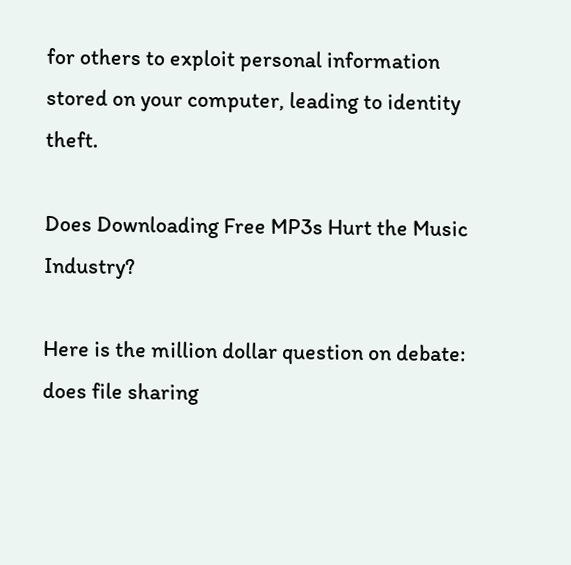for others to exploit personal information stored on your computer, leading to identity theft.

Does Downloading Free MP3s Hurt the Music Industry?

Here is the million dollar question on debate: does file sharing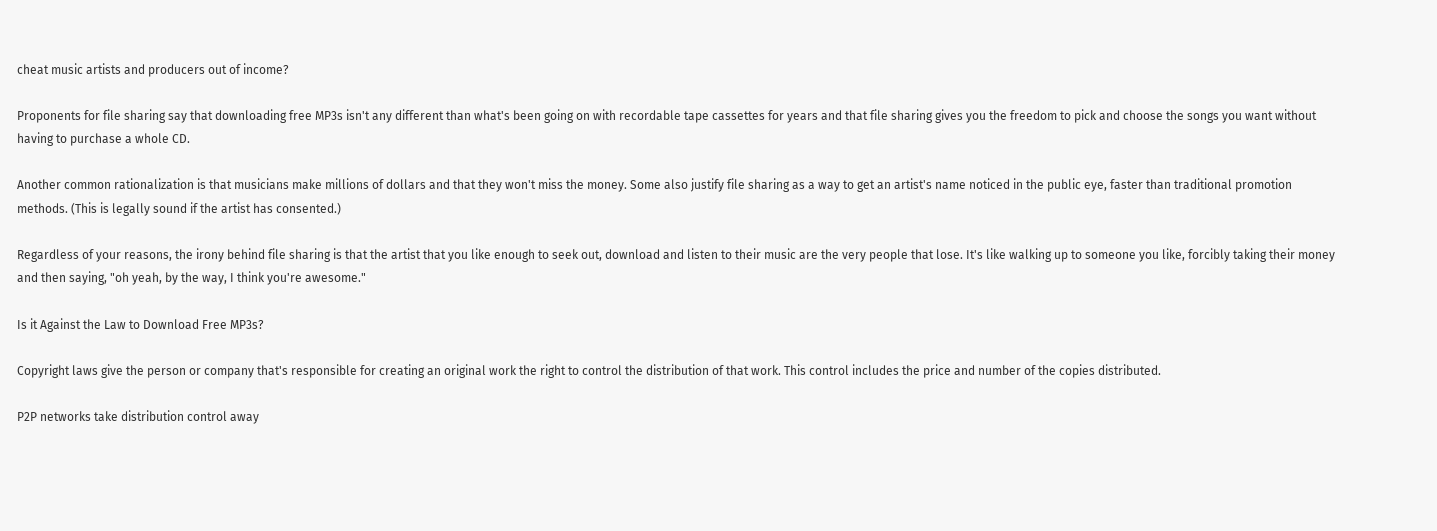cheat music artists and producers out of income?

Proponents for file sharing say that downloading free MP3s isn't any different than what's been going on with recordable tape cassettes for years and that file sharing gives you the freedom to pick and choose the songs you want without having to purchase a whole CD.

Another common rationalization is that musicians make millions of dollars and that they won't miss the money. Some also justify file sharing as a way to get an artist's name noticed in the public eye, faster than traditional promotion methods. (This is legally sound if the artist has consented.)

Regardless of your reasons, the irony behind file sharing is that the artist that you like enough to seek out, download and listen to their music are the very people that lose. It's like walking up to someone you like, forcibly taking their money and then saying, "oh yeah, by the way, I think you're awesome."

Is it Against the Law to Download Free MP3s?

Copyright laws give the person or company that's responsible for creating an original work the right to control the distribution of that work. This control includes the price and number of the copies distributed.

P2P networks take distribution control away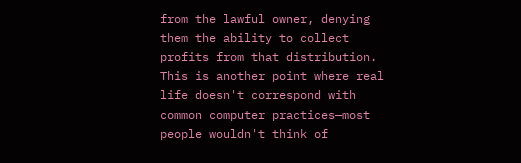from the lawful owner, denying them the ability to collect profits from that distribution. This is another point where real life doesn't correspond with common computer practices—most people wouldn't think of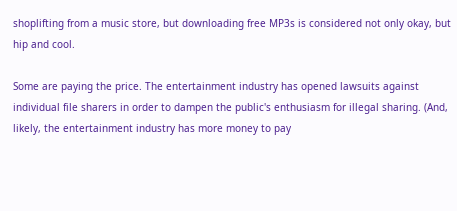shoplifting from a music store, but downloading free MP3s is considered not only okay, but hip and cool.

Some are paying the price. The entertainment industry has opened lawsuits against individual file sharers in order to dampen the public's enthusiasm for illegal sharing. (And, likely, the entertainment industry has more money to pay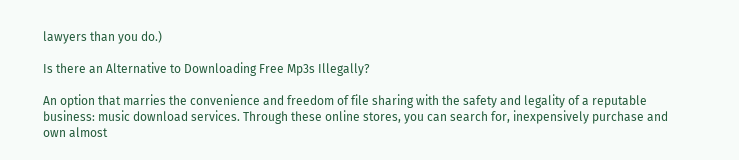lawyers than you do.)

Is there an Alternative to Downloading Free Mp3s Illegally?

An option that marries the convenience and freedom of file sharing with the safety and legality of a reputable business: music download services. Through these online stores, you can search for, inexpensively purchase and own almost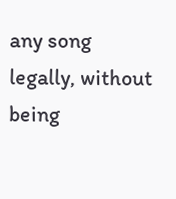any song legally, without being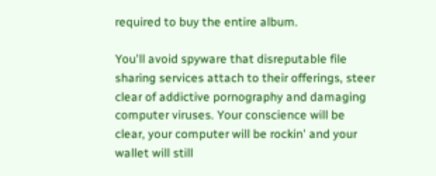required to buy the entire album.

You'll avoid spyware that disreputable file sharing services attach to their offerings, steer clear of addictive pornography and damaging computer viruses. Your conscience will be clear, your computer will be rockin' and your wallet will still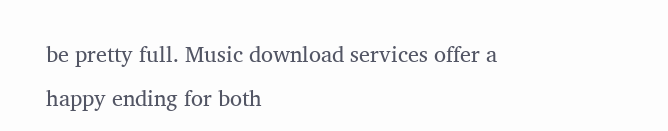be pretty full. Music download services offer a happy ending for both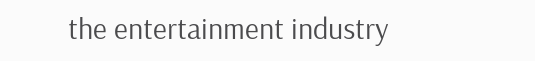the entertainment industry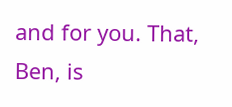and for you. That, Ben, is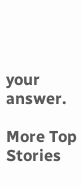your answer.

More Top Stories